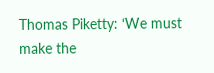Thomas Piketty: ‘We must make the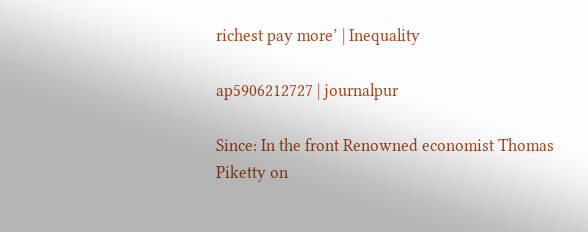richest pay more’ | Inequality

ap5906212727 | journalpur

Since: In the front Renowned economist Thomas Piketty on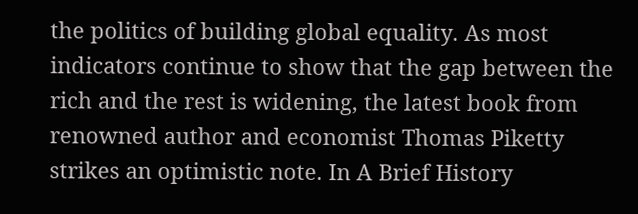the politics of building global equality. As most indicators continue to show that the gap between the rich and the rest is widening, the latest book from renowned author and economist Thomas Piketty strikes an optimistic note. In A Brief History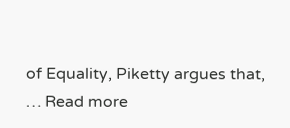of Equality, Piketty argues that, … Read more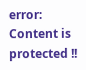error: Content is protected !!